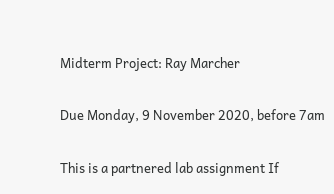Midterm Project: Ray Marcher

Due Monday, 9 November 2020, before 7am

This is a partnered lab assignment If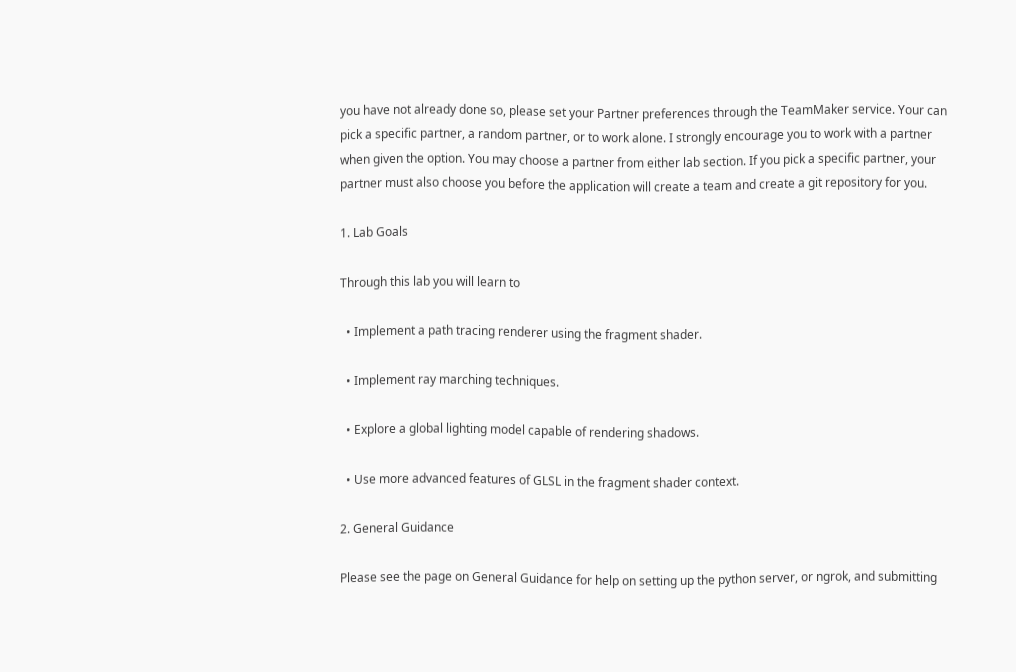you have not already done so, please set your Partner preferences through the TeamMaker service. Your can pick a specific partner, a random partner, or to work alone. I strongly encourage you to work with a partner when given the option. You may choose a partner from either lab section. If you pick a specific partner, your partner must also choose you before the application will create a team and create a git repository for you.

1. Lab Goals

Through this lab you will learn to

  • Implement a path tracing renderer using the fragment shader.

  • Implement ray marching techniques.

  • Explore a global lighting model capable of rendering shadows.

  • Use more advanced features of GLSL in the fragment shader context.

2. General Guidance

Please see the page on General Guidance for help on setting up the python server, or ngrok, and submitting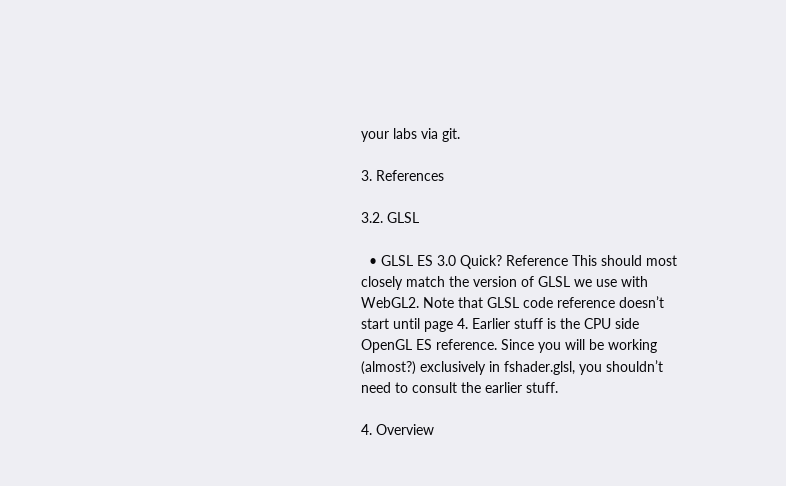your labs via git.

3. References

3.2. GLSL

  • GLSL ES 3.0 Quick? Reference This should most closely match the version of GLSL we use with WebGL2. Note that GLSL code reference doesn’t start until page 4. Earlier stuff is the CPU side OpenGL ES reference. Since you will be working (almost?) exclusively in fshader.glsl, you shouldn’t need to consult the earlier stuff.

4. Overview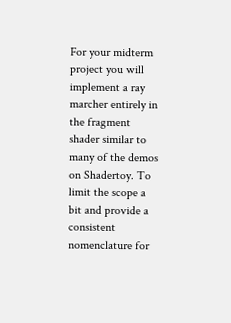For your midterm project you will implement a ray marcher entirely in the fragment shader similar to many of the demos on Shadertoy. To limit the scope a bit and provide a consistent nomenclature for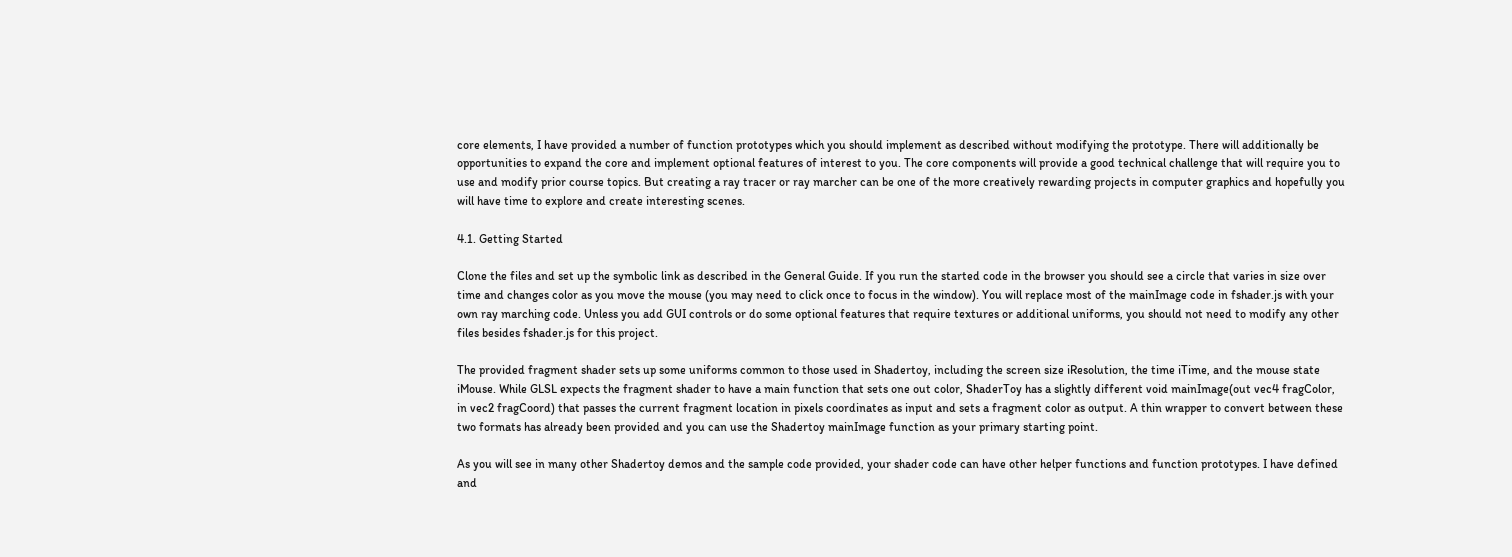core elements, I have provided a number of function prototypes which you should implement as described without modifying the prototype. There will additionally be opportunities to expand the core and implement optional features of interest to you. The core components will provide a good technical challenge that will require you to use and modify prior course topics. But creating a ray tracer or ray marcher can be one of the more creatively rewarding projects in computer graphics and hopefully you will have time to explore and create interesting scenes.

4.1. Getting Started

Clone the files and set up the symbolic link as described in the General Guide. If you run the started code in the browser you should see a circle that varies in size over time and changes color as you move the mouse (you may need to click once to focus in the window). You will replace most of the mainImage code in fshader.js with your own ray marching code. Unless you add GUI controls or do some optional features that require textures or additional uniforms, you should not need to modify any other files besides fshader.js for this project.

The provided fragment shader sets up some uniforms common to those used in Shadertoy, including the screen size iResolution, the time iTime, and the mouse state iMouse. While GLSL expects the fragment shader to have a main function that sets one out color, ShaderToy has a slightly different void mainImage(out vec4 fragColor, in vec2 fragCoord) that passes the current fragment location in pixels coordinates as input and sets a fragment color as output. A thin wrapper to convert between these two formats has already been provided and you can use the Shadertoy mainImage function as your primary starting point.

As you will see in many other Shadertoy demos and the sample code provided, your shader code can have other helper functions and function prototypes. I have defined and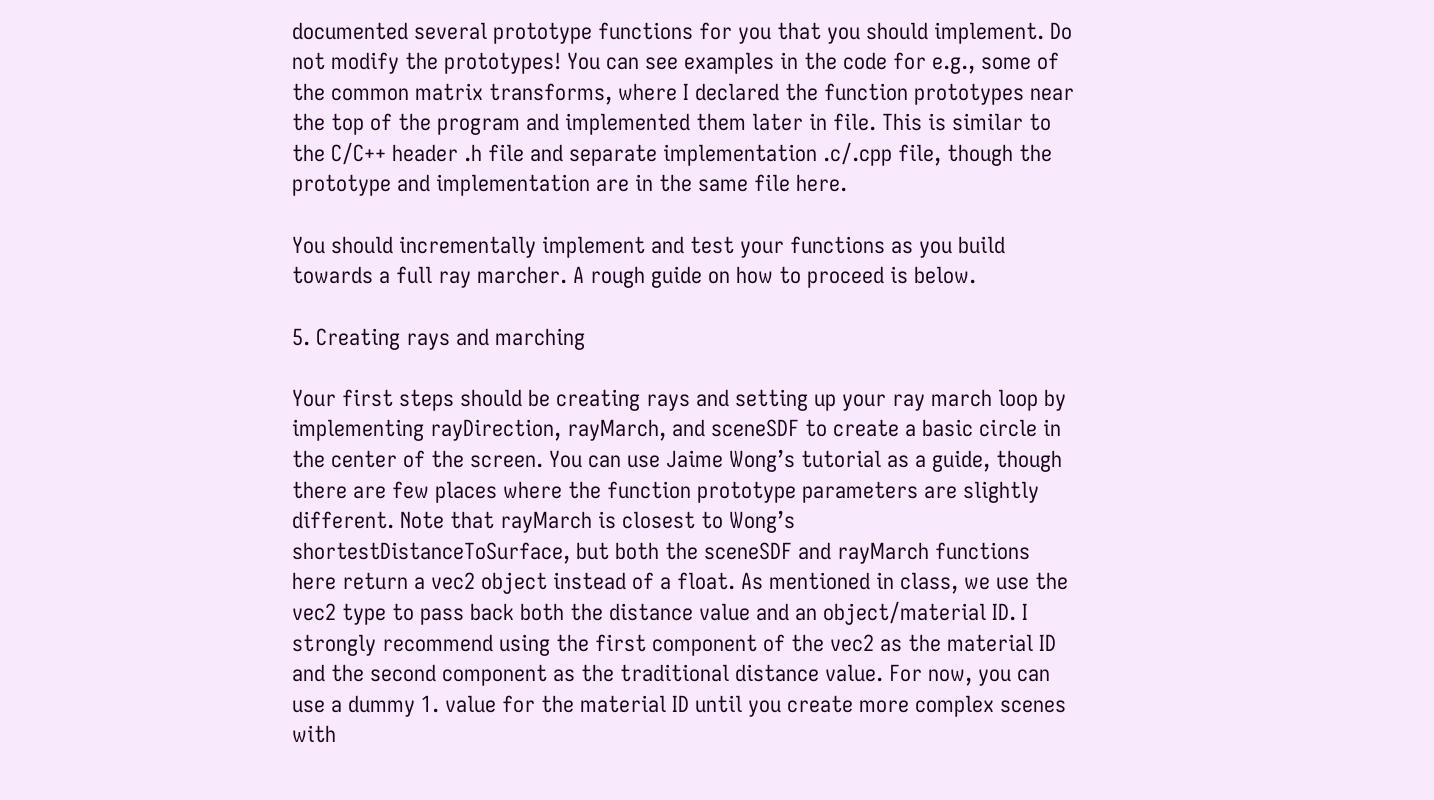documented several prototype functions for you that you should implement. Do not modify the prototypes! You can see examples in the code for e.g., some of the common matrix transforms, where I declared the function prototypes near the top of the program and implemented them later in file. This is similar to the C/C++ header .h file and separate implementation .c/.cpp file, though the prototype and implementation are in the same file here.

You should incrementally implement and test your functions as you build towards a full ray marcher. A rough guide on how to proceed is below.

5. Creating rays and marching

Your first steps should be creating rays and setting up your ray march loop by implementing rayDirection, rayMarch, and sceneSDF to create a basic circle in the center of the screen. You can use Jaime Wong’s tutorial as a guide, though there are few places where the function prototype parameters are slightly different. Note that rayMarch is closest to Wong’s shortestDistanceToSurface, but both the sceneSDF and rayMarch functions here return a vec2 object instead of a float. As mentioned in class, we use the vec2 type to pass back both the distance value and an object/material ID. I strongly recommend using the first component of the vec2 as the material ID and the second component as the traditional distance value. For now, you can use a dummy 1. value for the material ID until you create more complex scenes with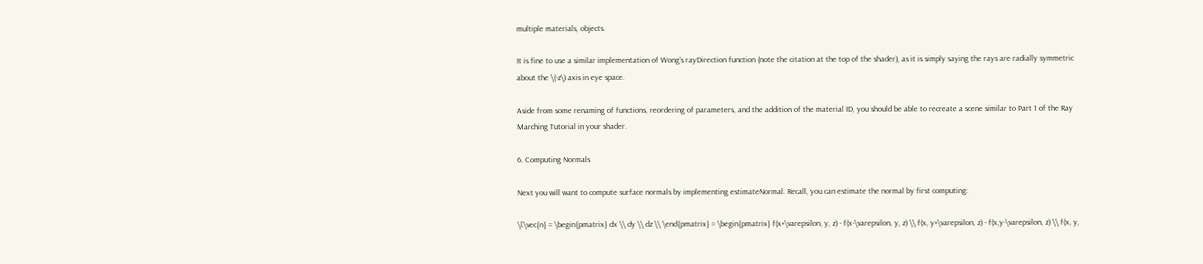multiple materials, objects.

It is fine to use a similar implementation of Wong’s rayDirection function (note the citation at the top of the shader), as it is simply saying the rays are radially symmetric about the \(-z\) axis in eye space.

Aside from some renaming of functions, reordering of parameters, and the addition of the material ID, you should be able to recreate a scene similar to Part 1 of the Ray Marching Tutorial in your shader.

6. Computing Normals

Next you will want to compute surface normals by implementing estimateNormal. Recall, you can estimate the normal by first computing:

\[\vec{n} = \begin{pmatrix} dx \\ dy \\ dz \\ \end{pmatrix} = \begin{pmatrix} f(x+\varepsilon, y, z) - f(x-\varepsilon, y, z) \\ f(x, y+\varepsilon, z) - f(x,y-\varepsilon, z) \\ f(x, y,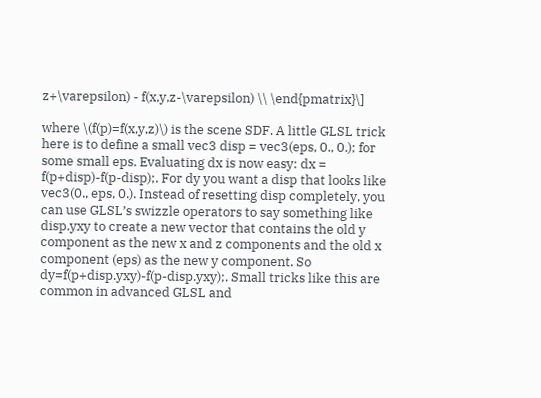z+\varepsilon) - f(x,y,z-\varepsilon) \\ \end{pmatrix}\]

where \(f(p)=f(x,y,z)\) is the scene SDF. A little GLSL trick here is to define a small vec3 disp = vec3(eps, 0., 0.); for some small eps. Evaluating dx is now easy: dx = f(p+disp)-f(p-disp);. For dy you want a disp that looks like vec3(0., eps, 0.). Instead of resetting disp completely, you can use GLSL’s swizzle operators to say something like disp.yxy to create a new vector that contains the old y component as the new x and z components and the old x component (eps) as the new y component. So dy=f(p+disp.yxy)-f(p-disp.yxy);. Small tricks like this are common in advanced GLSL and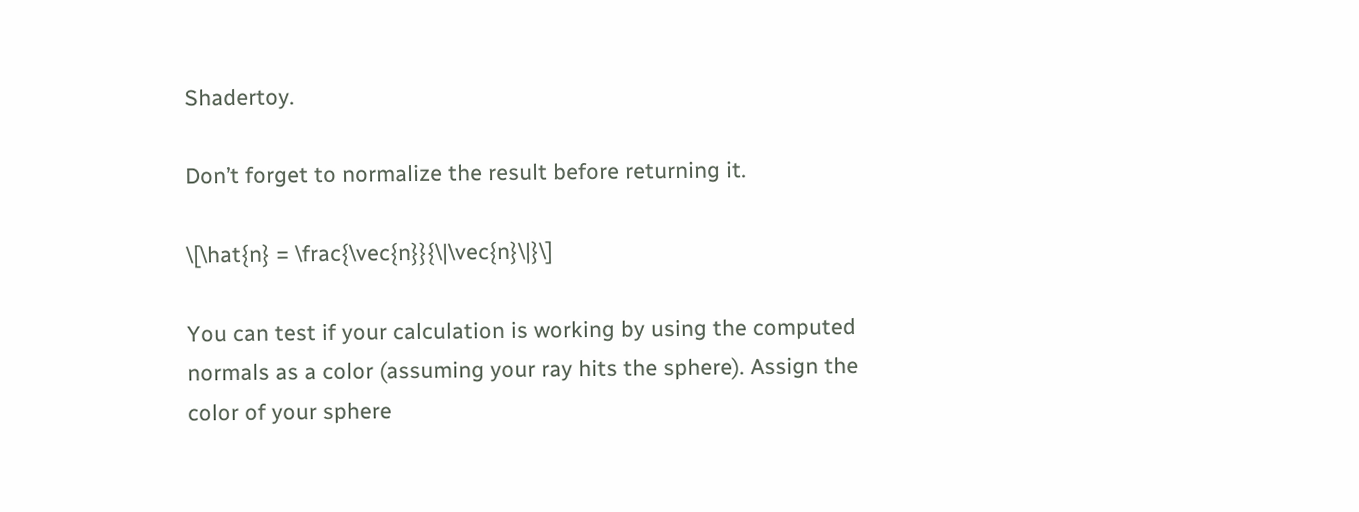Shadertoy.

Don’t forget to normalize the result before returning it.

\[\hat{n} = \frac{\vec{n}}{\|\vec{n}\|}\]

You can test if your calculation is working by using the computed normals as a color (assuming your ray hits the sphere). Assign the color of your sphere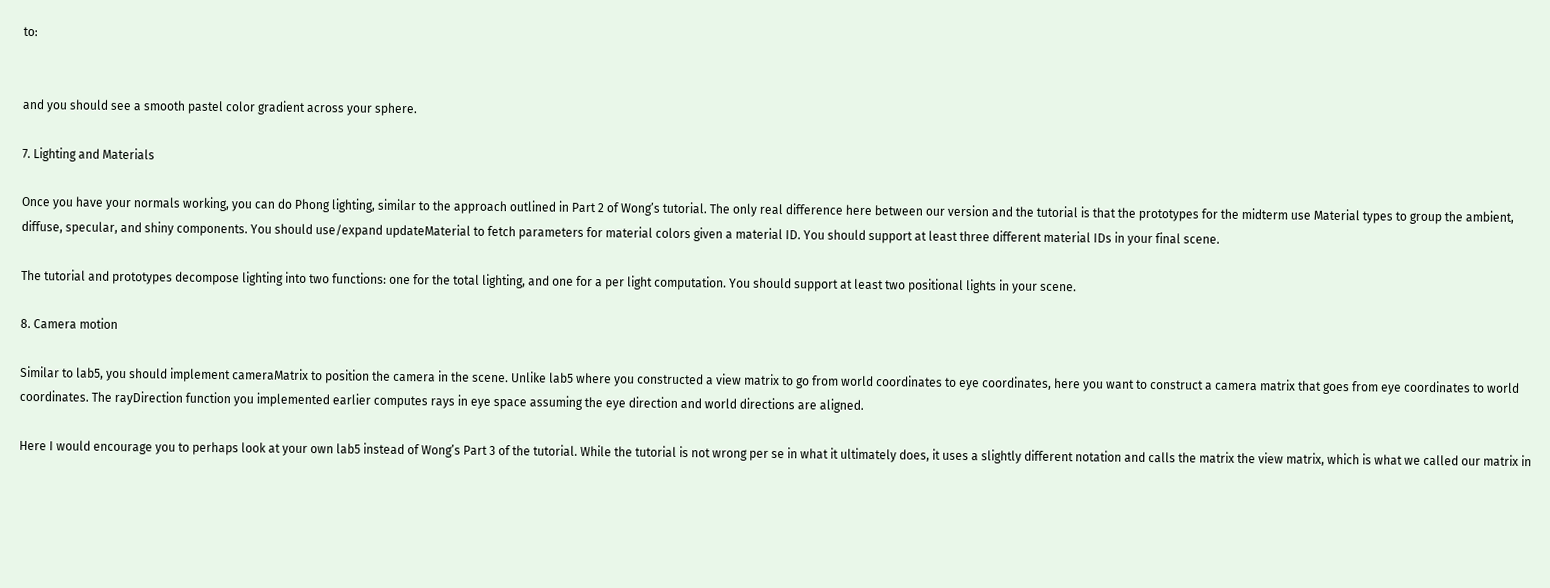to:


and you should see a smooth pastel color gradient across your sphere.

7. Lighting and Materials

Once you have your normals working, you can do Phong lighting, similar to the approach outlined in Part 2 of Wong’s tutorial. The only real difference here between our version and the tutorial is that the prototypes for the midterm use Material types to group the ambient, diffuse, specular, and shiny components. You should use/expand updateMaterial to fetch parameters for material colors given a material ID. You should support at least three different material IDs in your final scene.

The tutorial and prototypes decompose lighting into two functions: one for the total lighting, and one for a per light computation. You should support at least two positional lights in your scene.

8. Camera motion

Similar to lab5, you should implement cameraMatrix to position the camera in the scene. Unlike lab5 where you constructed a view matrix to go from world coordinates to eye coordinates, here you want to construct a camera matrix that goes from eye coordinates to world coordinates. The rayDirection function you implemented earlier computes rays in eye space assuming the eye direction and world directions are aligned.

Here I would encourage you to perhaps look at your own lab5 instead of Wong’s Part 3 of the tutorial. While the tutorial is not wrong per se in what it ultimately does, it uses a slightly different notation and calls the matrix the view matrix, which is what we called our matrix in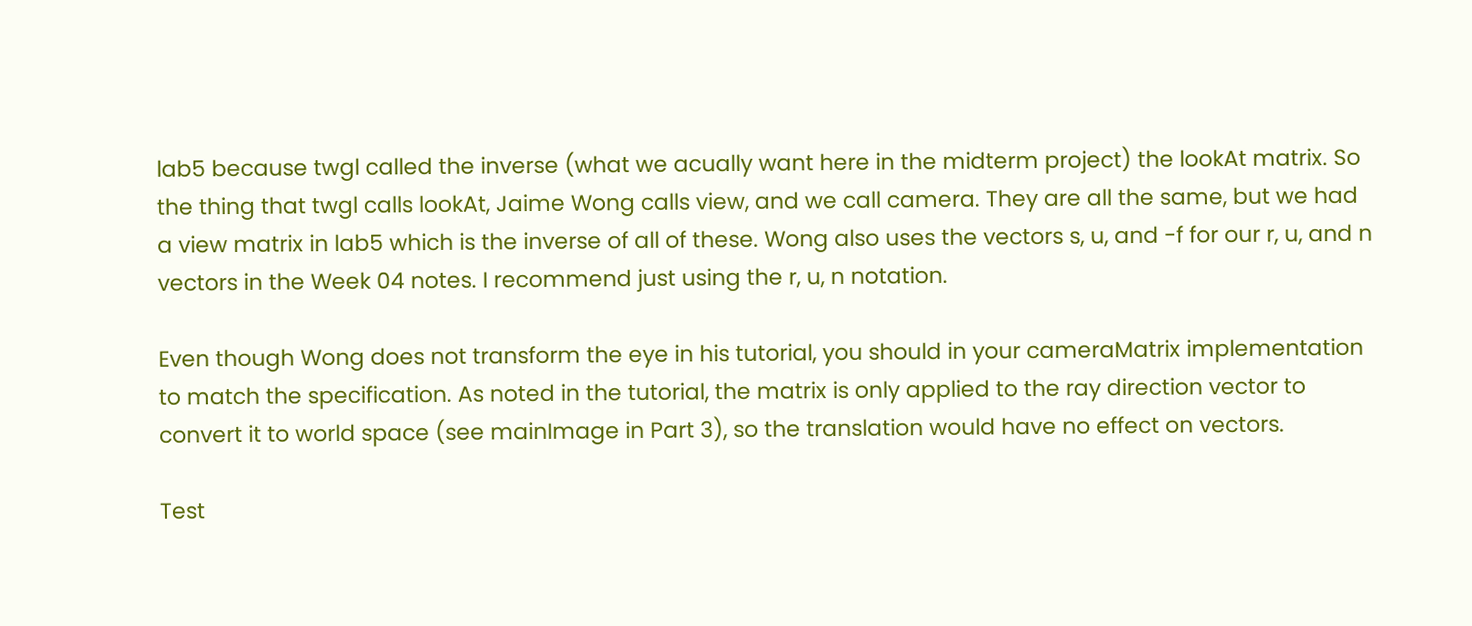lab5 because twgl called the inverse (what we acually want here in the midterm project) the lookAt matrix. So the thing that twgl calls lookAt, Jaime Wong calls view, and we call camera. They are all the same, but we had a view matrix in lab5 which is the inverse of all of these. Wong also uses the vectors s, u, and -f for our r, u, and n vectors in the Week 04 notes. I recommend just using the r, u, n notation.

Even though Wong does not transform the eye in his tutorial, you should in your cameraMatrix implementation to match the specification. As noted in the tutorial, the matrix is only applied to the ray direction vector to convert it to world space (see mainImage in Part 3), so the translation would have no effect on vectors.

Test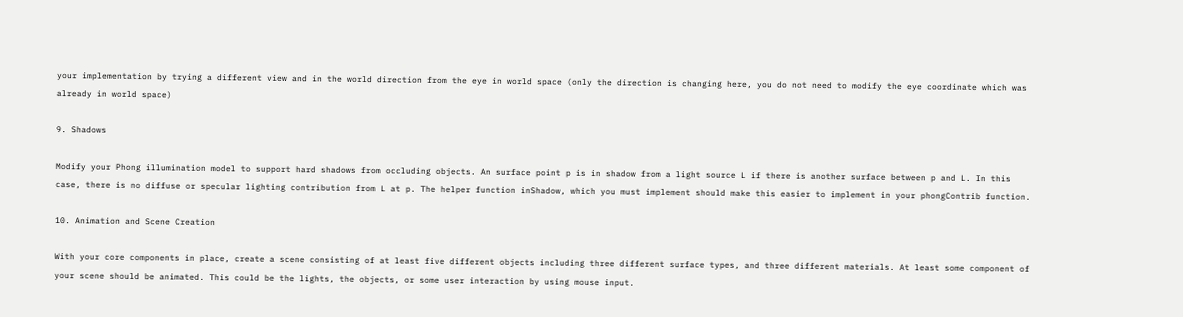your implementation by trying a different view and in the world direction from the eye in world space (only the direction is changing here, you do not need to modify the eye coordinate which was already in world space)

9. Shadows

Modify your Phong illumination model to support hard shadows from occluding objects. An surface point p is in shadow from a light source L if there is another surface between p and L. In this case, there is no diffuse or specular lighting contribution from L at p. The helper function inShadow, which you must implement should make this easier to implement in your phongContrib function.

10. Animation and Scene Creation

With your core components in place, create a scene consisting of at least five different objects including three different surface types, and three different materials. At least some component of your scene should be animated. This could be the lights, the objects, or some user interaction by using mouse input.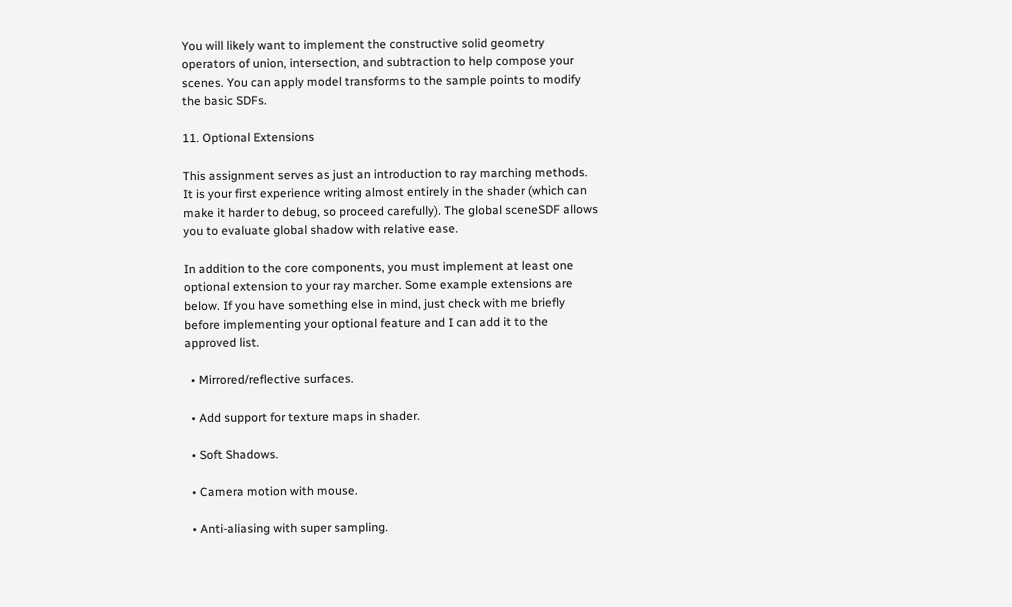You will likely want to implement the constructive solid geometry operators of union, intersection, and subtraction to help compose your scenes. You can apply model transforms to the sample points to modify the basic SDFs.

11. Optional Extensions

This assignment serves as just an introduction to ray marching methods. It is your first experience writing almost entirely in the shader (which can make it harder to debug, so proceed carefully). The global sceneSDF allows you to evaluate global shadow with relative ease.

In addition to the core components, you must implement at least one optional extension to your ray marcher. Some example extensions are below. If you have something else in mind, just check with me briefly before implementing your optional feature and I can add it to the approved list.

  • Mirrored/reflective surfaces.

  • Add support for texture maps in shader.

  • Soft Shadows.

  • Camera motion with mouse.

  • Anti-aliasing with super sampling.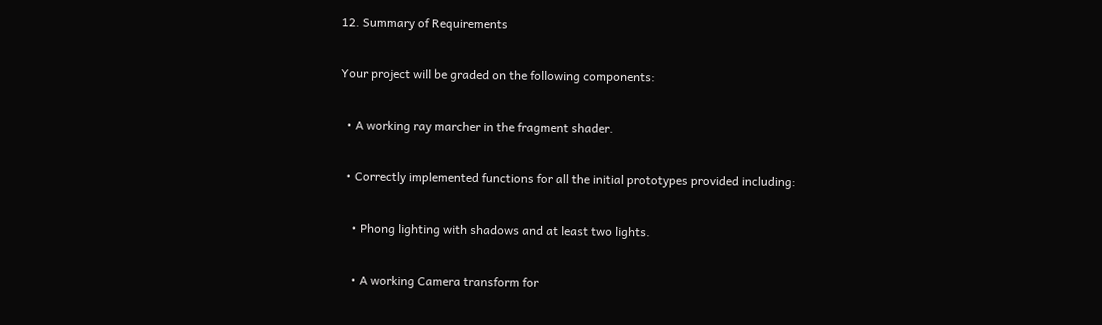12. Summary of Requirements

Your project will be graded on the following components:

  • A working ray marcher in the fragment shader.

  • Correctly implemented functions for all the initial prototypes provided including:

    • Phong lighting with shadows and at least two lights.

    • A working Camera transform for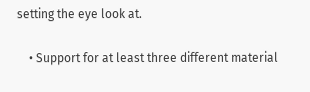setting the eye look at.

    • Support for at least three different material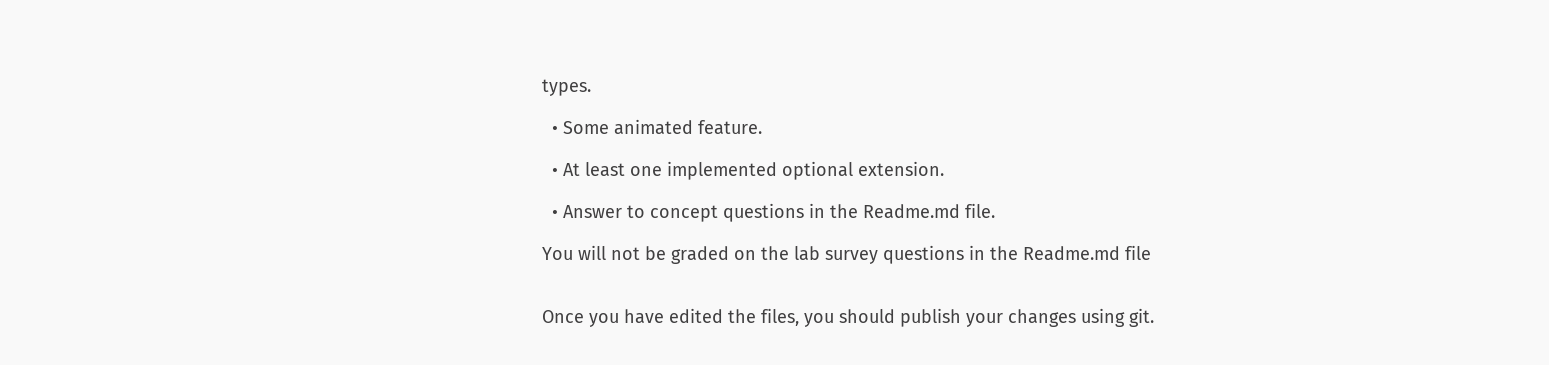types.

  • Some animated feature.

  • At least one implemented optional extension.

  • Answer to concept questions in the Readme.md file.

You will not be graded on the lab survey questions in the Readme.md file


Once you have edited the files, you should publish your changes using git.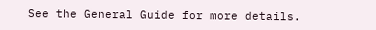See the General Guide for more details.